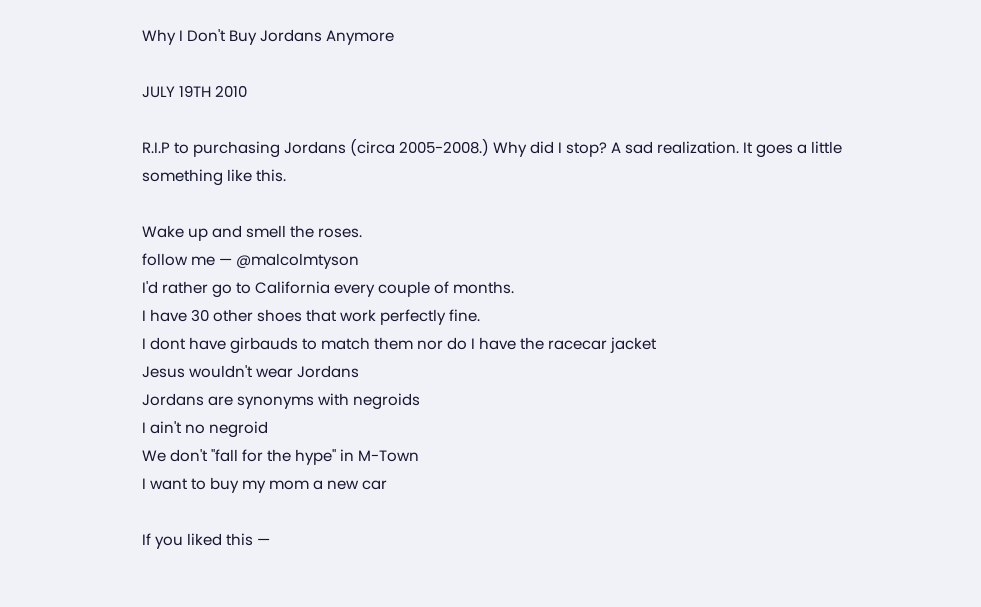Why I Don't Buy Jordans Anymore

JULY 19TH 2010

R.I.P to purchasing Jordans (circa 2005-2008.) Why did I stop? A sad realization. It goes a little something like this.

Wake up and smell the roses.
follow me — @malcolmtyson
I'd rather go to California every couple of months.
I have 30 other shoes that work perfectly fine.
I dont have girbauds to match them nor do I have the racecar jacket
Jesus wouldn't wear Jordans
Jordans are synonyms with negroids
I ain't no negroid
We don't "fall for the hype" in M-Town
I want to buy my mom a new car

If you liked this —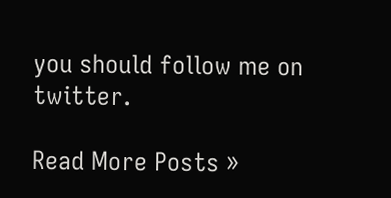you should follow me on twitter.

Read More Posts »